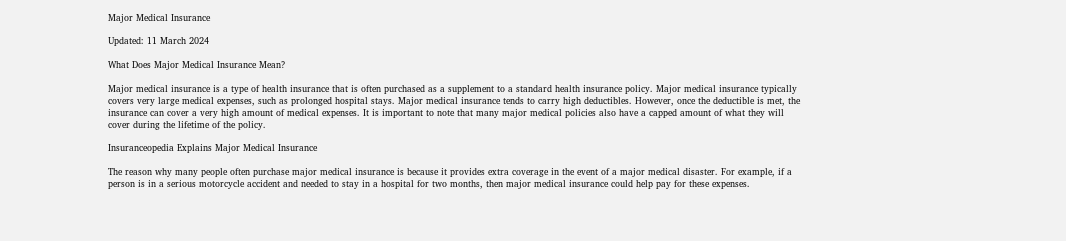Major Medical Insurance

Updated: 11 March 2024

What Does Major Medical Insurance Mean?

Major medical insurance is a type of health insurance that is often purchased as a supplement to a standard health insurance policy. Major medical insurance typically covers very large medical expenses, such as prolonged hospital stays. Major medical insurance tends to carry high deductibles. However, once the deductible is met, the insurance can cover a very high amount of medical expenses. It is important to note that many major medical policies also have a capped amount of what they will cover during the lifetime of the policy.

Insuranceopedia Explains Major Medical Insurance

The reason why many people often purchase major medical insurance is because it provides extra coverage in the event of a major medical disaster. For example, if a person is in a serious motorcycle accident and needed to stay in a hospital for two months, then major medical insurance could help pay for these expenses.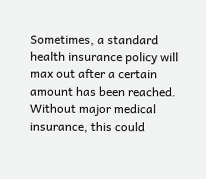Sometimes, a standard health insurance policy will max out after a certain amount has been reached. Without major medical insurance, this could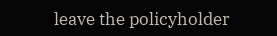leave the policyholder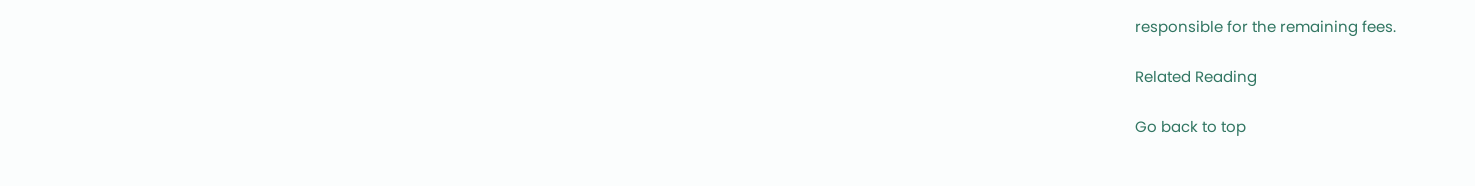responsible for the remaining fees.

Related Reading

Go back to top